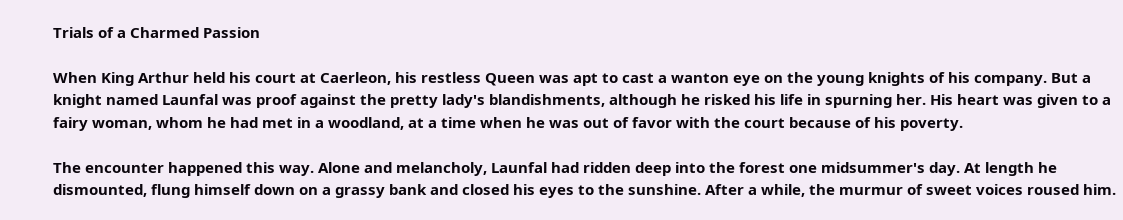Trials of a Charmed Passion

When King Arthur held his court at Caerleon, his restless Queen was apt to cast a wanton eye on the young knights of his company. But a knight named Launfal was proof against the pretty lady's blandishments, although he risked his life in spurning her. His heart was given to a fairy woman, whom he had met in a woodland, at a time when he was out of favor with the court because of his poverty.

The encounter happened this way. Alone and melancholy, Launfal had ridden deep into the forest one midsummer's day. At length he dismounted, flung himself down on a grassy bank and closed his eyes to the sunshine. After a while, the murmur of sweet voices roused him.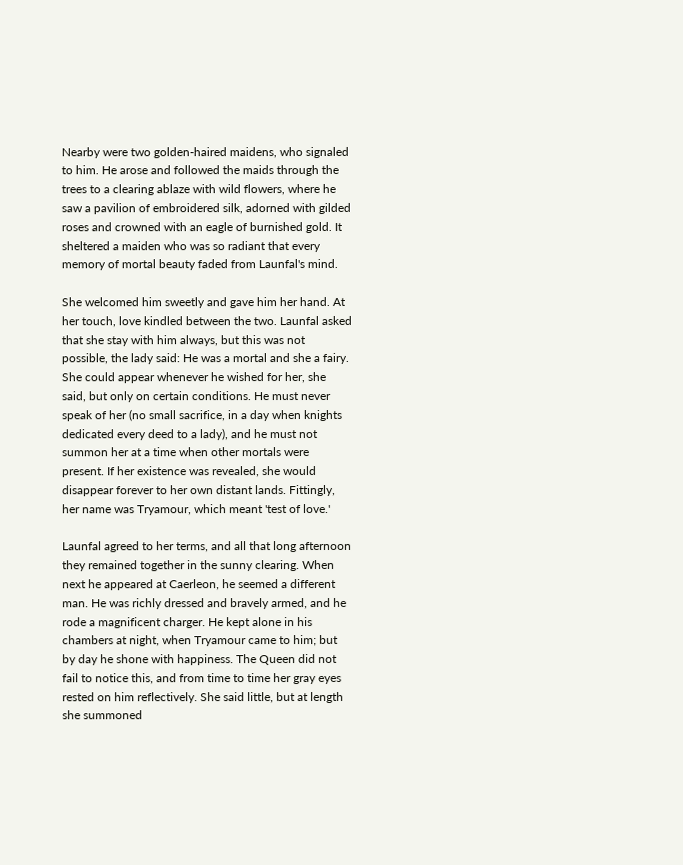Nearby were two golden-haired maidens, who signaled to him. He arose and followed the maids through the trees to a clearing ablaze with wild flowers, where he saw a pavilion of embroidered silk, adorned with gilded roses and crowned with an eagle of burnished gold. It sheltered a maiden who was so radiant that every memory of mortal beauty faded from Launfal's mind.

She welcomed him sweetly and gave him her hand. At her touch, love kindled between the two. Launfal asked that she stay with him always, but this was not possible, the lady said: He was a mortal and she a fairy. She could appear whenever he wished for her, she said, but only on certain conditions. He must never speak of her (no small sacrifice, in a day when knights dedicated every deed to a lady), and he must not summon her at a time when other mortals were present. If her existence was revealed, she would disappear forever to her own distant lands. Fittingly, her name was Tryamour, which meant 'test of love.'

Launfal agreed to her terms, and all that long afternoon they remained together in the sunny clearing. When next he appeared at Caerleon, he seemed a different man. He was richly dressed and bravely armed, and he rode a magnificent charger. He kept alone in his chambers at night, when Tryamour came to him; but by day he shone with happiness. The Queen did not fail to notice this, and from time to time her gray eyes rested on him reflectively. She said little, but at length she summoned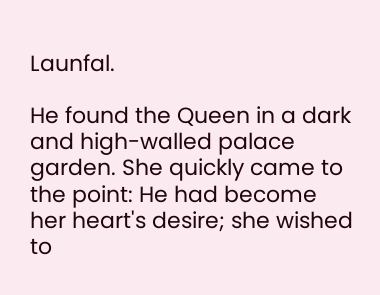Launfal.

He found the Queen in a dark and high-walled palace garden. She quickly came to the point: He had become her heart's desire; she wished to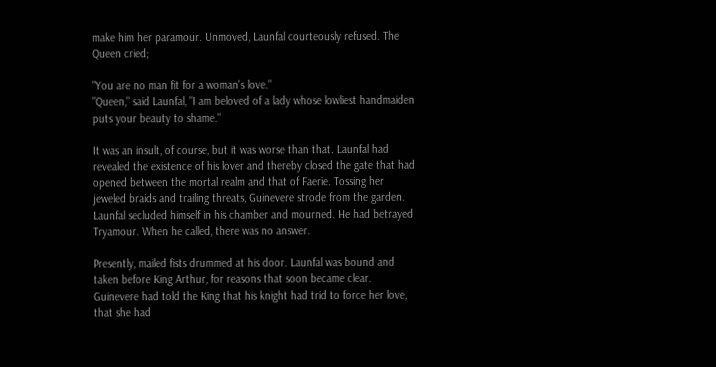make him her paramour. Unmoved, Launfal courteously refused. The Queen cried;

"You are no man fit for a woman's love."
"Queen," said Launfal, "I am beloved of a lady whose lowliest handmaiden puts your beauty to shame."

It was an insult, of course, but it was worse than that. Launfal had revealed the existence of his lover and thereby closed the gate that had opened between the mortal realm and that of Faerie. Tossing her jeweled braids and trailing threats, Guinevere strode from the garden. Launfal secluded himself in his chamber and mourned. He had betrayed Tryamour. When he called, there was no answer.

Presently, mailed fists drummed at his door. Launfal was bound and taken before King Arthur, for reasons that soon became clear. Guinevere had told the King that his knight had trid to force her love, that she had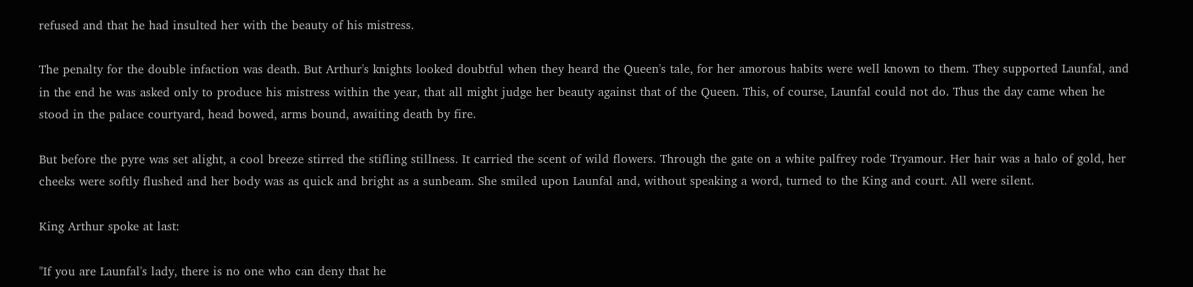refused and that he had insulted her with the beauty of his mistress.

The penalty for the double infaction was death. But Arthur's knights looked doubtful when they heard the Queen's tale, for her amorous habits were well known to them. They supported Launfal, and in the end he was asked only to produce his mistress within the year, that all might judge her beauty against that of the Queen. This, of course, Launfal could not do. Thus the day came when he stood in the palace courtyard, head bowed, arms bound, awaiting death by fire.

But before the pyre was set alight, a cool breeze stirred the stifling stillness. It carried the scent of wild flowers. Through the gate on a white palfrey rode Tryamour. Her hair was a halo of gold, her cheeks were softly flushed and her body was as quick and bright as a sunbeam. She smiled upon Launfal and, without speaking a word, turned to the King and court. All were silent.

King Arthur spoke at last:

"If you are Launfal's lady, there is no one who can deny that he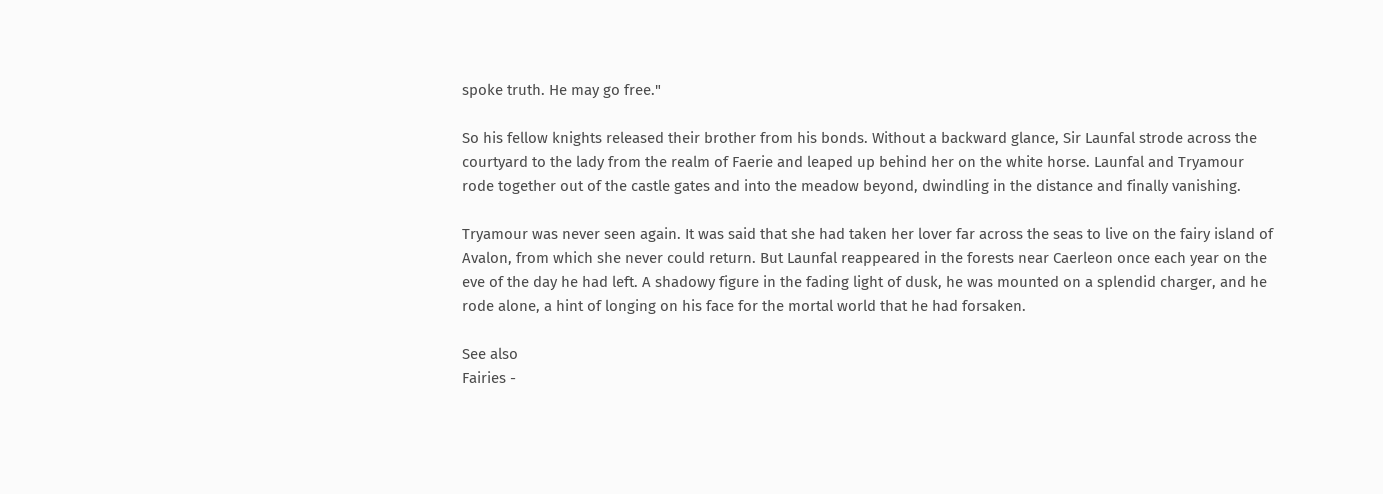spoke truth. He may go free."

So his fellow knights released their brother from his bonds. Without a backward glance, Sir Launfal strode across the courtyard to the lady from the realm of Faerie and leaped up behind her on the white horse. Launfal and Tryamour rode together out of the castle gates and into the meadow beyond, dwindling in the distance and finally vanishing.

Tryamour was never seen again. It was said that she had taken her lover far across the seas to live on the fairy island of Avalon, from which she never could return. But Launfal reappeared in the forests near Caerleon once each year on the eve of the day he had left. A shadowy figure in the fading light of dusk, he was mounted on a splendid charger, and he rode alone, a hint of longing on his face for the mortal world that he had forsaken.

See also
Fairies -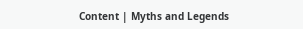Content | Myths and Legends